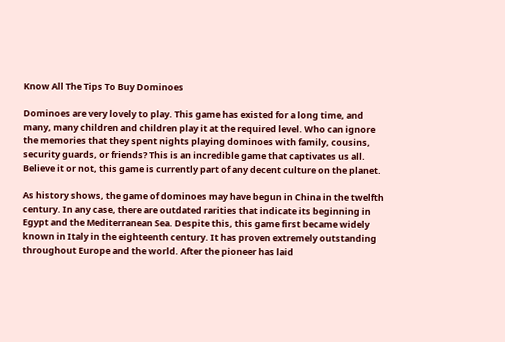Know All The Tips To Buy Dominoes

Dominoes are very lovely to play. This game has existed for a long time, and many, many children and children play it at the required level. Who can ignore the memories that they spent nights playing dominoes with family, cousins, security guards, or friends? This is an incredible game that captivates us all. Believe it or not, this game is currently part of any decent culture on the planet.

As history shows, the game of dominoes may have begun in China in the twelfth century. In any case, there are outdated rarities that indicate its beginning in Egypt and the Mediterranean Sea. Despite this, this game first became widely known in Italy in the eighteenth century. It has proven extremely outstanding throughout Europe and the world. After the pioneer has laid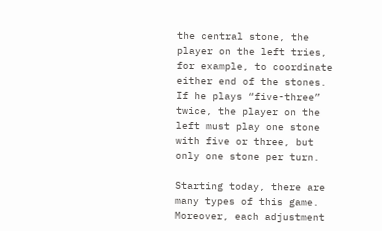the central stone, the player on the left tries, for example, to coordinate either end of the stones. If he plays “five-three” twice, the player on the left must play one stone with five or three, but only one stone per turn.

Starting today, there are many types of this game. Moreover, each adjustment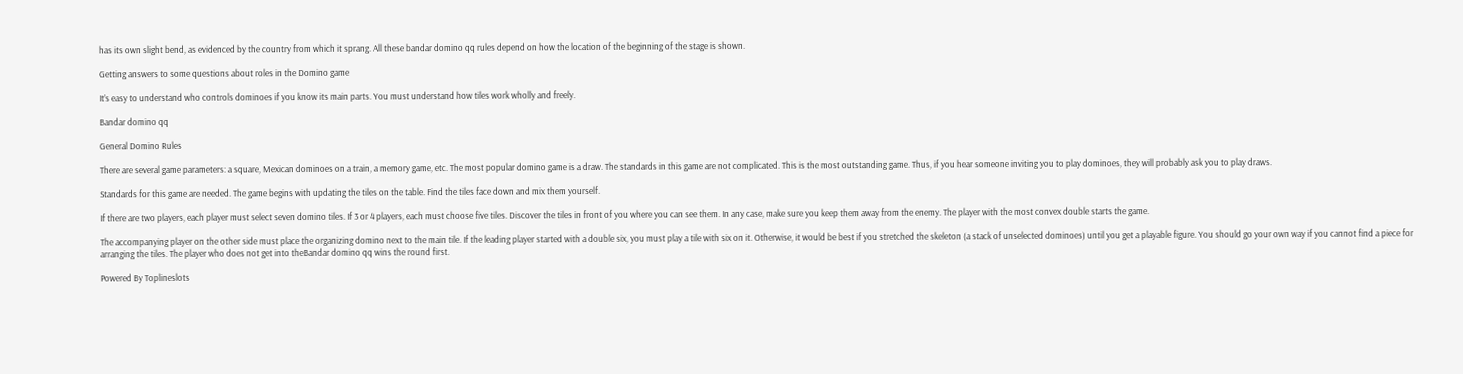has its own slight bend, as evidenced by the country from which it sprang. All these bandar domino qq rules depend on how the location of the beginning of the stage is shown.

Getting answers to some questions about roles in the Domino game

It’s easy to understand who controls dominoes if you know its main parts. You must understand how tiles work wholly and freely.

Bandar domino qq

General Domino Rules

There are several game parameters: a square, Mexican dominoes on a train, a memory game, etc. The most popular domino game is a draw. The standards in this game are not complicated. This is the most outstanding game. Thus, if you hear someone inviting you to play dominoes, they will probably ask you to play draws.

Standards for this game are needed. The game begins with updating the tiles on the table. Find the tiles face down and mix them yourself.

If there are two players, each player must select seven domino tiles. If 3 or 4 players, each must choose five tiles. Discover the tiles in front of you where you can see them. In any case, make sure you keep them away from the enemy. The player with the most convex double starts the game.

The accompanying player on the other side must place the organizing domino next to the main tile. If the leading player started with a double six, you must play a tile with six on it. Otherwise, it would be best if you stretched the skeleton (a stack of unselected dominoes) until you get a playable figure. You should go your own way if you cannot find a piece for arranging the tiles. The player who does not get into theBandar domino qq wins the round first.

Powered By Toplineslots